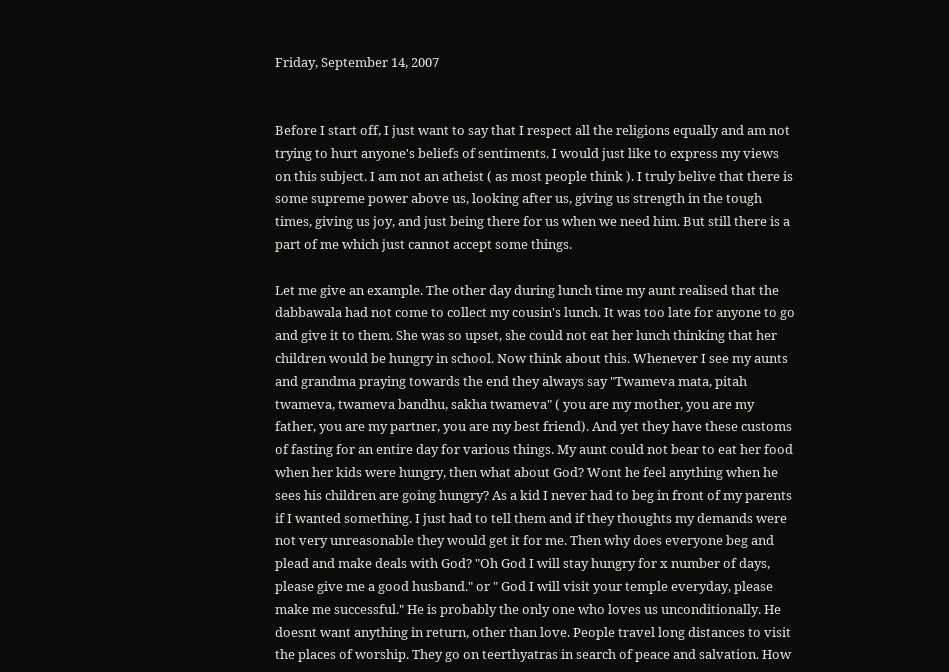Friday, September 14, 2007


Before I start off, I just want to say that I respect all the religions equally and am not trying to hurt anyone's beliefs of sentiments. I would just like to express my views on this subject. I am not an atheist ( as most people think ). I truly belive that there is some supreme power above us, looking after us, giving us strength in the tough times, giving us joy, and just being there for us when we need him. But still there is a part of me which just cannot accept some things.

Let me give an example. The other day during lunch time my aunt realised that the dabbawala had not come to collect my cousin's lunch. It was too late for anyone to go and give it to them. She was so upset, she could not eat her lunch thinking that her children would be hungry in school. Now think about this. Whenever I see my aunts and grandma praying towards the end they always say "Twameva mata, pitah twameva, twameva bandhu, sakha twameva" ( you are my mother, you are my father, you are my partner, you are my best friend). And yet they have these customs of fasting for an entire day for various things. My aunt could not bear to eat her food when her kids were hungry, then what about God? Wont he feel anything when he sees his children are going hungry? As a kid I never had to beg in front of my parents if I wanted something. I just had to tell them and if they thoughts my demands were not very unreasonable they would get it for me. Then why does everyone beg and plead and make deals with God? "Oh God I will stay hungry for x number of days, please give me a good husband." or " God I will visit your temple everyday, please make me successful." He is probably the only one who loves us unconditionally. He doesnt want anything in return, other than love. People travel long distances to visit the places of worship. They go on teerthyatras in search of peace and salvation. How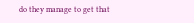do they manage to get that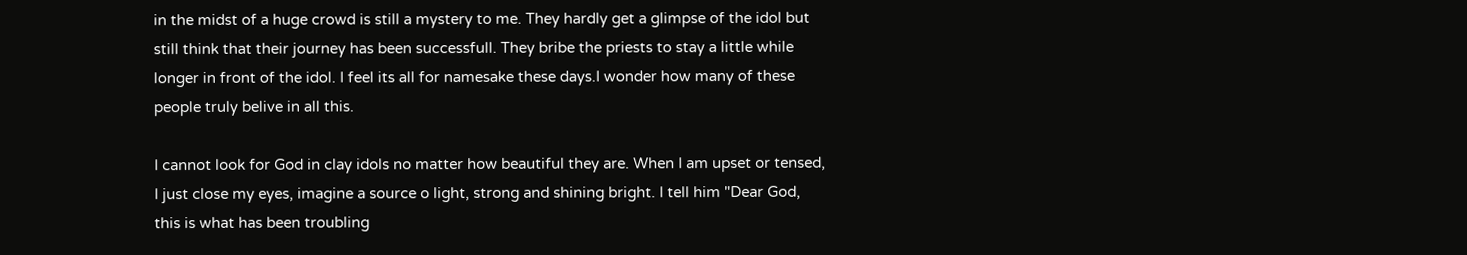in the midst of a huge crowd is still a mystery to me. They hardly get a glimpse of the idol but still think that their journey has been successfull. They bribe the priests to stay a little while longer in front of the idol. I feel its all for namesake these days.I wonder how many of these people truly belive in all this.

I cannot look for God in clay idols no matter how beautiful they are. When I am upset or tensed, I just close my eyes, imagine a source o light, strong and shining bright. I tell him "Dear God, this is what has been troubling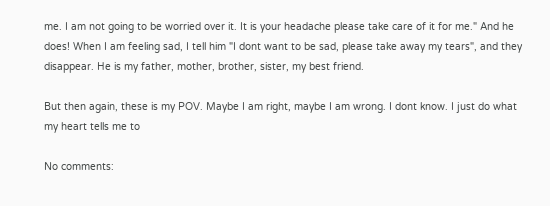me. I am not going to be worried over it. It is your headache please take care of it for me." And he does! When I am feeling sad, I tell him "I dont want to be sad, please take away my tears", and they disappear. He is my father, mother, brother, sister, my best friend.

But then again, these is my POV. Maybe I am right, maybe I am wrong. I dont know. I just do what my heart tells me to

No comments: